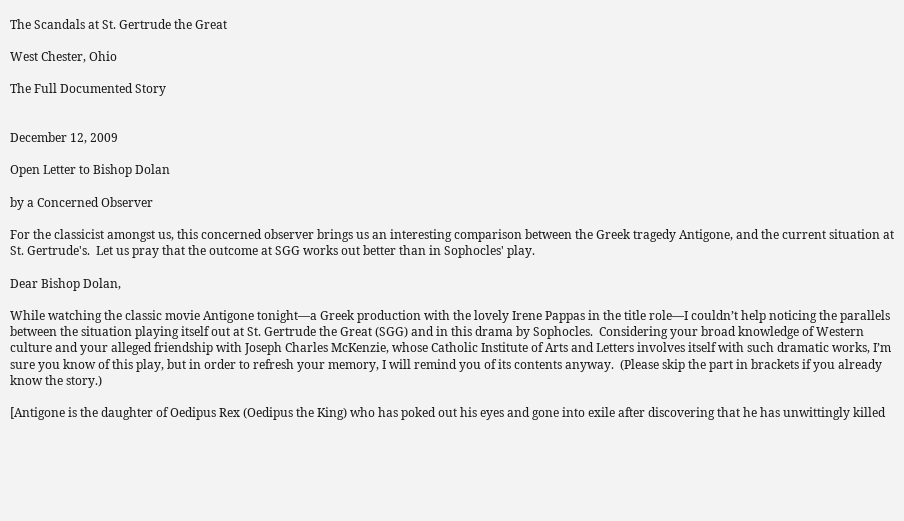The Scandals at St. Gertrude the Great

West Chester, Ohio

The Full Documented Story


December 12, 2009

Open Letter to Bishop Dolan

by a Concerned Observer

For the classicist amongst us, this concerned observer brings us an interesting comparison between the Greek tragedy Antigone, and the current situation at St. Gertrude's.  Let us pray that the outcome at SGG works out better than in Sophocles' play.

Dear Bishop Dolan,

While watching the classic movie Antigone tonight—a Greek production with the lovely Irene Pappas in the title role—I couldn’t help noticing the parallels between the situation playing itself out at St. Gertrude the Great (SGG) and in this drama by Sophocles.  Considering your broad knowledge of Western culture and your alleged friendship with Joseph Charles McKenzie, whose Catholic Institute of Arts and Letters involves itself with such dramatic works, I’m sure you know of this play, but in order to refresh your memory, I will remind you of its contents anyway.  (Please skip the part in brackets if you already know the story.)

[Antigone is the daughter of Oedipus Rex (Oedipus the King) who has poked out his eyes and gone into exile after discovering that he has unwittingly killed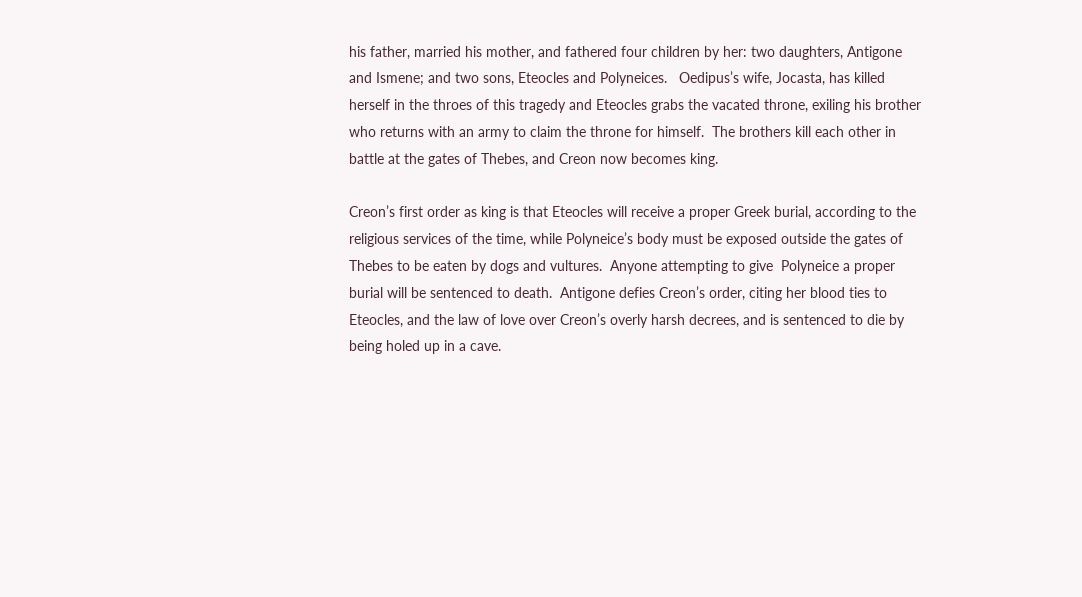his father, married his mother, and fathered four children by her: two daughters, Antigone and Ismene; and two sons, Eteocles and Polyneices.   Oedipus’s wife, Jocasta, has killed herself in the throes of this tragedy and Eteocles grabs the vacated throne, exiling his brother who returns with an army to claim the throne for himself.  The brothers kill each other in battle at the gates of Thebes, and Creon now becomes king.

Creon’s first order as king is that Eteocles will receive a proper Greek burial, according to the religious services of the time, while Polyneice’s body must be exposed outside the gates of Thebes to be eaten by dogs and vultures.  Anyone attempting to give  Polyneice a proper burial will be sentenced to death.  Antigone defies Creon’s order, citing her blood ties to Eteocles, and the law of love over Creon’s overly harsh decrees, and is sentenced to die by being holed up in a cave.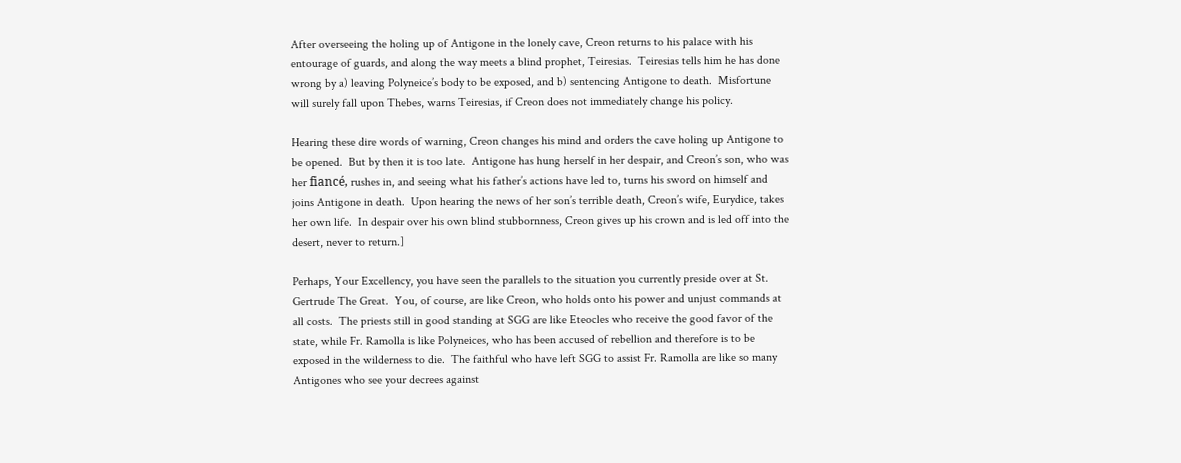After overseeing the holing up of Antigone in the lonely cave, Creon returns to his palace with his entourage of guards, and along the way meets a blind prophet, Teiresias.  Teiresias tells him he has done wrong by a) leaving Polyneice’s body to be exposed, and b) sentencing Antigone to death.  Misfortune will surely fall upon Thebes, warns Teiresias, if Creon does not immediately change his policy.

Hearing these dire words of warning, Creon changes his mind and orders the cave holing up Antigone to be opened.  But by then it is too late.  Antigone has hung herself in her despair, and Creon’s son, who was her fiancé, rushes in, and seeing what his father’s actions have led to, turns his sword on himself and joins Antigone in death.  Upon hearing the news of her son’s terrible death, Creon’s wife, Eurydice, takes her own life.  In despair over his own blind stubbornness, Creon gives up his crown and is led off into the desert, never to return.]

Perhaps, Your Excellency, you have seen the parallels to the situation you currently preside over at St. Gertrude The Great.  You, of course, are like Creon, who holds onto his power and unjust commands at all costs.  The priests still in good standing at SGG are like Eteocles who receive the good favor of the state, while Fr. Ramolla is like Polyneices, who has been accused of rebellion and therefore is to be exposed in the wilderness to die.  The faithful who have left SGG to assist Fr. Ramolla are like so many Antigones who see your decrees against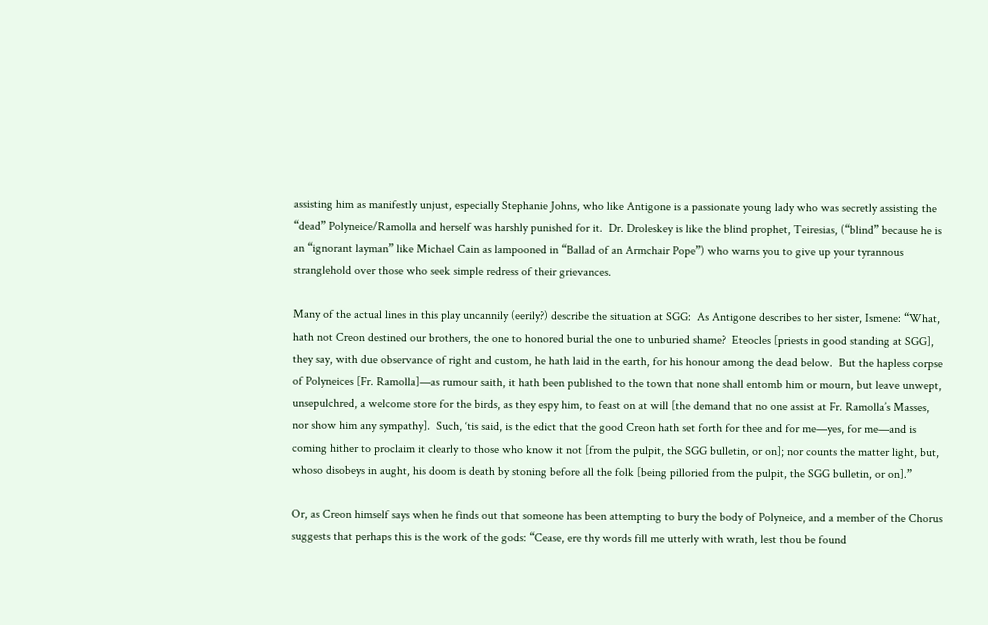assisting him as manifestly unjust, especially Stephanie Johns, who like Antigone is a passionate young lady who was secretly assisting the “dead” Polyneice/Ramolla and herself was harshly punished for it.  Dr. Droleskey is like the blind prophet, Teiresias, (“blind” because he is an “ignorant layman” like Michael Cain as lampooned in “Ballad of an Armchair Pope”) who warns you to give up your tyrannous stranglehold over those who seek simple redress of their grievances.

Many of the actual lines in this play uncannily (eerily?) describe the situation at SGG:  As Antigone describes to her sister, Ismene: “What, hath not Creon destined our brothers, the one to honored burial the one to unburied shame?  Eteocles [priests in good standing at SGG], they say, with due observance of right and custom, he hath laid in the earth, for his honour among the dead below.  But the hapless corpse of Polyneices [Fr. Ramolla]—as rumour saith, it hath been published to the town that none shall entomb him or mourn, but leave unwept, unsepulchred, a welcome store for the birds, as they espy him, to feast on at will [the demand that no one assist at Fr. Ramolla’s Masses, nor show him any sympathy].  Such, ‘tis said, is the edict that the good Creon hath set forth for thee and for me—yes, for me—and is coming hither to proclaim it clearly to those who know it not [from the pulpit, the SGG bulletin, or on]; nor counts the matter light, but, whoso disobeys in aught, his doom is death by stoning before all the folk [being pilloried from the pulpit, the SGG bulletin, or on].”

Or, as Creon himself says when he finds out that someone has been attempting to bury the body of Polyneice, and a member of the Chorus suggests that perhaps this is the work of the gods: “Cease, ere thy words fill me utterly with wrath, lest thou be found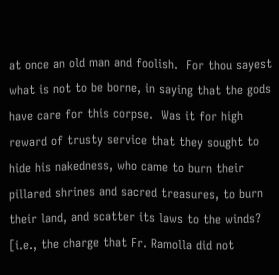at once an old man and foolish.  For thou sayest what is not to be borne, in saying that the gods have care for this corpse.  Was it for high reward of trusty service that they sought to hide his nakedness, who came to burn their pillared shrines and sacred treasures, to burn their land, and scatter its laws to the winds? [i.e., the charge that Fr. Ramolla did not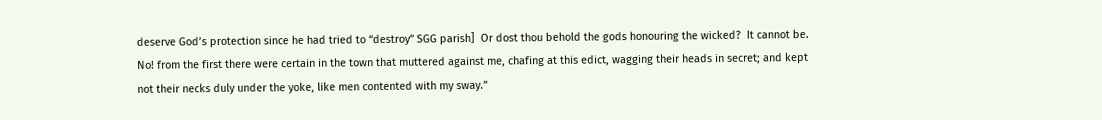deserve God’s protection since he had tried to “destroy” SGG parish]  Or dost thou behold the gods honouring the wicked?  It cannot be.  No! from the first there were certain in the town that muttered against me, chafing at this edict, wagging their heads in secret; and kept not their necks duly under the yoke, like men contented with my sway.”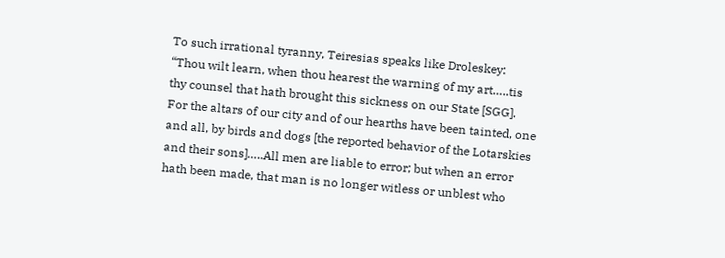To such irrational tyranny, Teiresias speaks like Droleskey:  “Thou wilt learn, when thou hearest the warning of my art…..tis thy counsel that hath brought this sickness on our State [SGG].  For the altars of our city and of our hearths have been tainted, one and all, by birds and dogs [the reported behavior of the Lotarskies and their sons]…..All men are liable to error; but when an error hath been made, that man is no longer witless or unblest who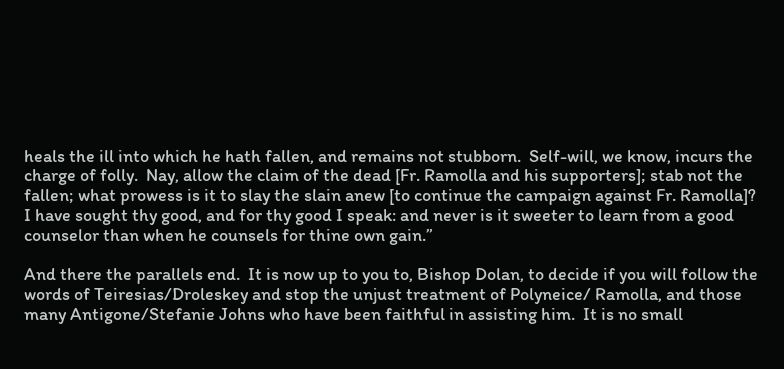heals the ill into which he hath fallen, and remains not stubborn.  Self-will, we know, incurs the charge of folly.  Nay, allow the claim of the dead [Fr. Ramolla and his supporters]; stab not the fallen; what prowess is it to slay the slain anew [to continue the campaign against Fr. Ramolla]?  I have sought thy good, and for thy good I speak: and never is it sweeter to learn from a good counselor than when he counsels for thine own gain.”

And there the parallels end.  It is now up to you to, Bishop Dolan, to decide if you will follow the words of Teiresias/Droleskey and stop the unjust treatment of Polyneice/ Ramolla, and those many Antigone/Stefanie Johns who have been faithful in assisting him.  It is no small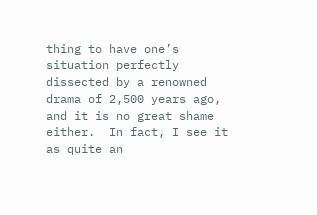thing to have one’s situation perfectly dissected by a renowned drama of 2,500 years ago, and it is no great shame either.  In fact, I see it as quite an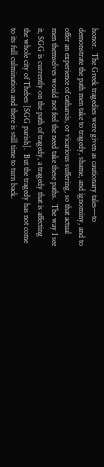honor.  The Greek tragedies were given as cautionary tales—to demonstrate the path men take to tragedy, shame, and ignominy, and to offer an experience of catharsis, or vicarious suffering, so that actual men themselves would not feel the need take these paths.  The way I see it, SGG is currently on the path of tragedy, a tragedy that is affecting the whole city of Thebes [SGG parish].  But the tragedy has not come to its full culmination and there is still time to turn back.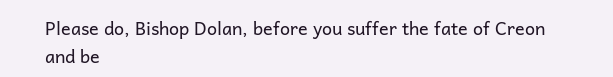Please do, Bishop Dolan, before you suffer the fate of Creon and be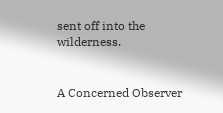sent off into the wilderness.


A Concerned Observer